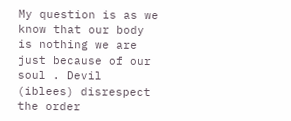My question is as we know that our body is nothing we are just because of our soul . Devil (iblees) disrespect the order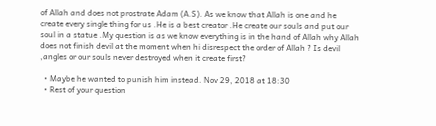of Allah and does not prostrate Adam (A.S). As we know that Allah is one and he create every single thing for us .He is a best creator .He create our souls and put our soul in a statue .My question is as we know everything is in the hand of Allah why Allah does not finish devil at the moment when hi disrespect the order of Allah ? Is devil ,angles or our souls never destroyed when it create first?

  • Maybe he wanted to punish him instead. Nov 29, 2018 at 18:30
  • Rest of your question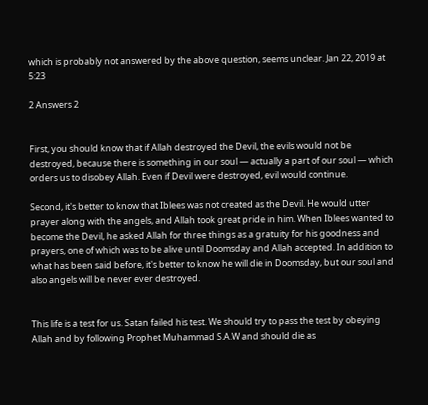which is probably not answered by the above question, seems unclear. Jan 22, 2019 at 5:23

2 Answers 2


First, you should know that if Allah destroyed the Devil, the evils would not be destroyed, because there is something in our soul — actually a part of our soul — which orders us to disobey Allah. Even if Devil were destroyed, evil would continue.

Second, it's better to know that Iblees was not created as the Devil. He would utter prayer along with the angels, and Allah took great pride in him. When Iblees wanted to become the Devil, he asked Allah for three things as a gratuity for his goodness and prayers, one of which was to be alive until Doomsday and Allah accepted. In addition to what has been said before, it's better to know he will die in Doomsday, but our soul and also angels will be never ever destroyed.


This life is a test for us. Satan failed his test. We should try to pass the test by obeying Allah and by following Prophet Muhammad S.A.W and should die as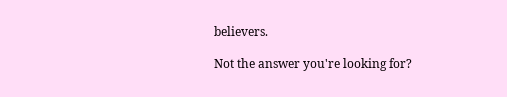believers.

Not the answer you're looking for?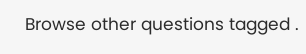Browse other questions tagged .